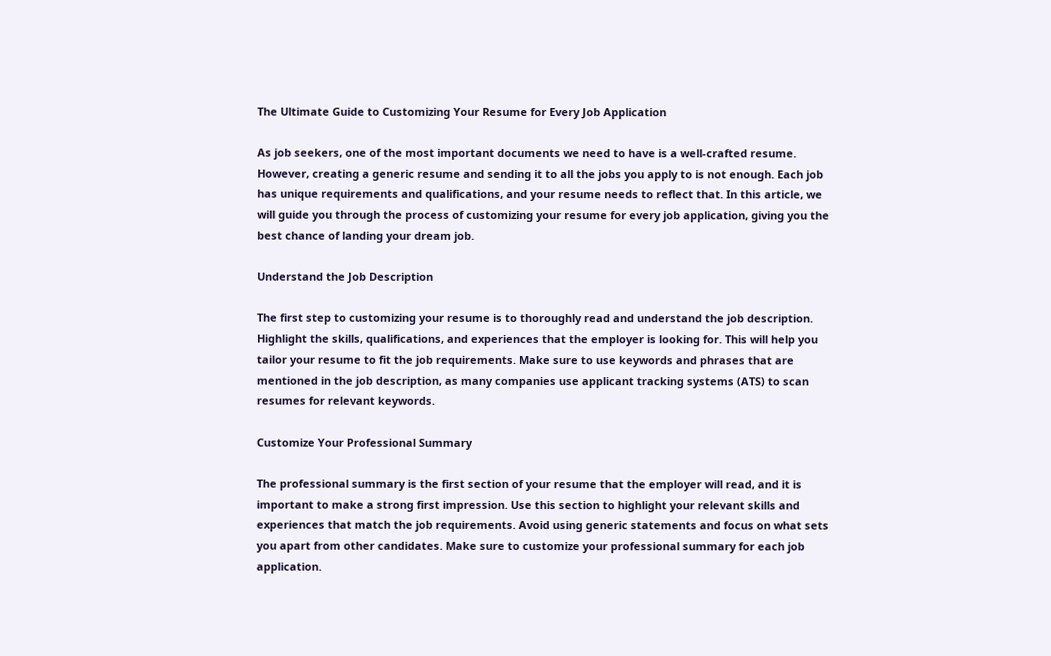The Ultimate Guide to Customizing Your Resume for Every Job Application

As job seekers, one of the most important documents we need to have is a well-crafted resume. However, creating a generic resume and sending it to all the jobs you apply to is not enough. Each job has unique requirements and qualifications, and your resume needs to reflect that. In this article, we will guide you through the process of customizing your resume for every job application, giving you the best chance of landing your dream job.

Understand the Job Description

The first step to customizing your resume is to thoroughly read and understand the job description. Highlight the skills, qualifications, and experiences that the employer is looking for. This will help you tailor your resume to fit the job requirements. Make sure to use keywords and phrases that are mentioned in the job description, as many companies use applicant tracking systems (ATS) to scan resumes for relevant keywords.

Customize Your Professional Summary

The professional summary is the first section of your resume that the employer will read, and it is important to make a strong first impression. Use this section to highlight your relevant skills and experiences that match the job requirements. Avoid using generic statements and focus on what sets you apart from other candidates. Make sure to customize your professional summary for each job application.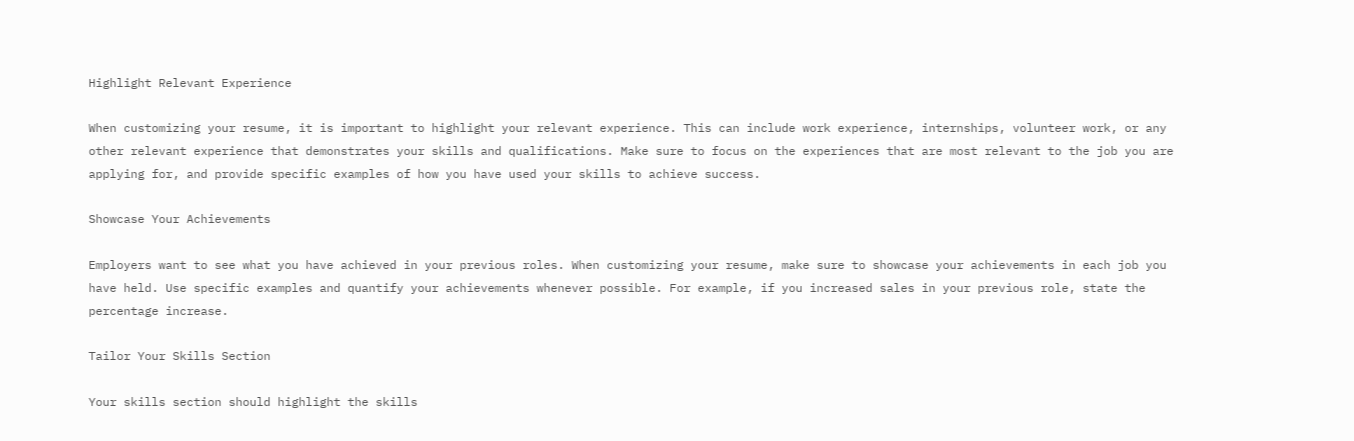Highlight Relevant Experience

When customizing your resume, it is important to highlight your relevant experience. This can include work experience, internships, volunteer work, or any other relevant experience that demonstrates your skills and qualifications. Make sure to focus on the experiences that are most relevant to the job you are applying for, and provide specific examples of how you have used your skills to achieve success.

Showcase Your Achievements

Employers want to see what you have achieved in your previous roles. When customizing your resume, make sure to showcase your achievements in each job you have held. Use specific examples and quantify your achievements whenever possible. For example, if you increased sales in your previous role, state the percentage increase.

Tailor Your Skills Section

Your skills section should highlight the skills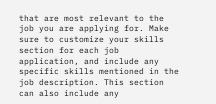that are most relevant to the job you are applying for. Make sure to customize your skills section for each job application, and include any specific skills mentioned in the job description. This section can also include any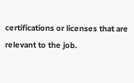certifications or licenses that are relevant to the job.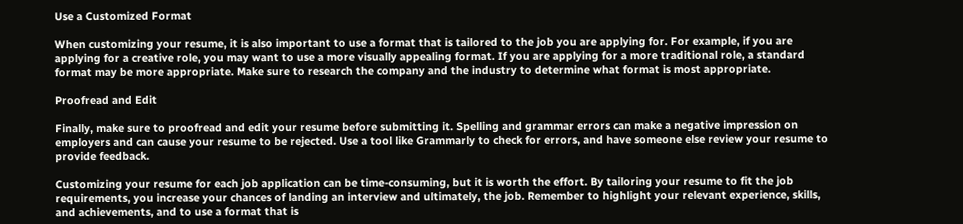Use a Customized Format

When customizing your resume, it is also important to use a format that is tailored to the job you are applying for. For example, if you are applying for a creative role, you may want to use a more visually appealing format. If you are applying for a more traditional role, a standard format may be more appropriate. Make sure to research the company and the industry to determine what format is most appropriate.

Proofread and Edit

Finally, make sure to proofread and edit your resume before submitting it. Spelling and grammar errors can make a negative impression on employers and can cause your resume to be rejected. Use a tool like Grammarly to check for errors, and have someone else review your resume to provide feedback.

Customizing your resume for each job application can be time-consuming, but it is worth the effort. By tailoring your resume to fit the job requirements, you increase your chances of landing an interview and ultimately, the job. Remember to highlight your relevant experience, skills, and achievements, and to use a format that is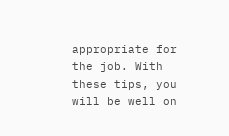appropriate for the job. With these tips, you will be well on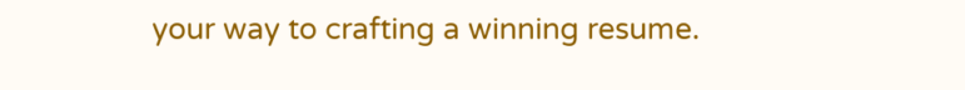your way to crafting a winning resume.